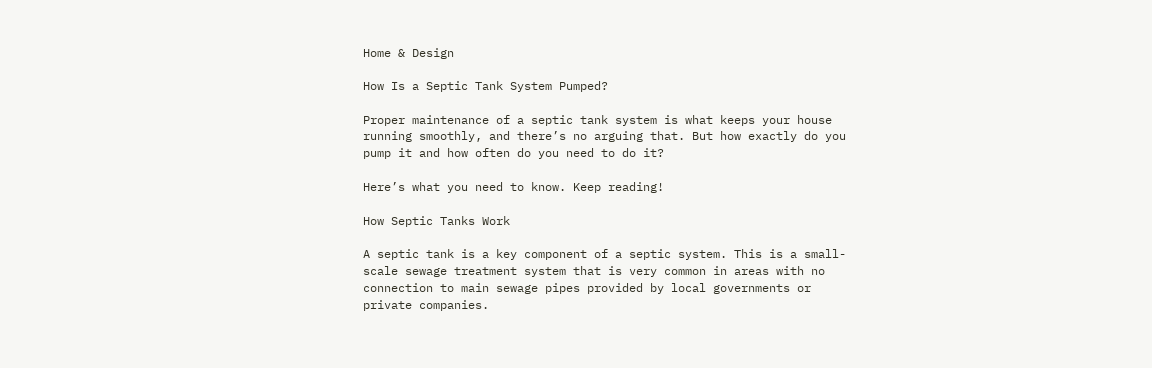Home & Design

How Is a Septic Tank System Pumped?

Proper maintenance of a septic tank system is what keeps your house running smoothly, and there’s no arguing that. But how exactly do you pump it and how often do you need to do it?

Here’s what you need to know. Keep reading!

How Septic Tanks Work

A septic tank is a key component of a septic system. This is a small-scale sewage treatment system that is very common in areas with no connection to main sewage pipes provided by local governments or private companies.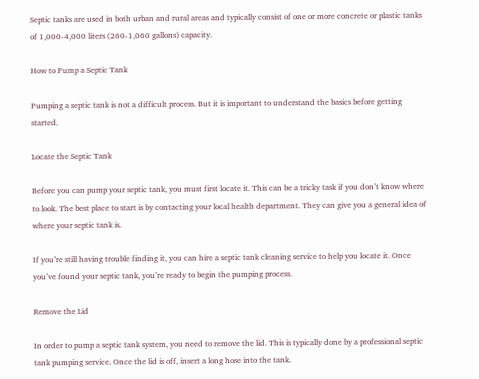Septic tanks are used in both urban and rural areas and typically consist of one or more concrete or plastic tanks of 1,000-4,000 liters (260-1,060 gallons) capacity.

How to Pump a Septic Tank

Pumping a septic tank is not a difficult process. But it is important to understand the basics before getting started.

Locate the Septic Tank

Before you can pump your septic tank, you must first locate it. This can be a tricky task if you don’t know where to look. The best place to start is by contacting your local health department. They can give you a general idea of where your septic tank is.

If you’re still having trouble finding it, you can hire a septic tank cleaning service to help you locate it. Once you’ve found your septic tank, you’re ready to begin the pumping process.

Remove the Lid

In order to pump a septic tank system, you need to remove the lid. This is typically done by a professional septic tank pumping service. Once the lid is off, insert a long hose into the tank.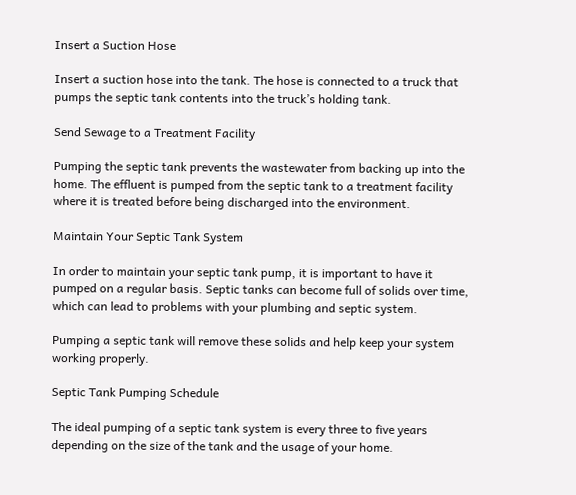Insert a Suction Hose

Insert a suction hose into the tank. The hose is connected to a truck that pumps the septic tank contents into the truck’s holding tank.

Send Sewage to a Treatment Facility

Pumping the septic tank prevents the wastewater from backing up into the home. The effluent is pumped from the septic tank to a treatment facility where it is treated before being discharged into the environment.

Maintain Your Septic Tank System

In order to maintain your septic tank pump, it is important to have it pumped on a regular basis. Septic tanks can become full of solids over time, which can lead to problems with your plumbing and septic system.

Pumping a septic tank will remove these solids and help keep your system working properly.

Septic Tank Pumping Schedule

The ideal pumping of a septic tank system is every three to five years depending on the size of the tank and the usage of your home.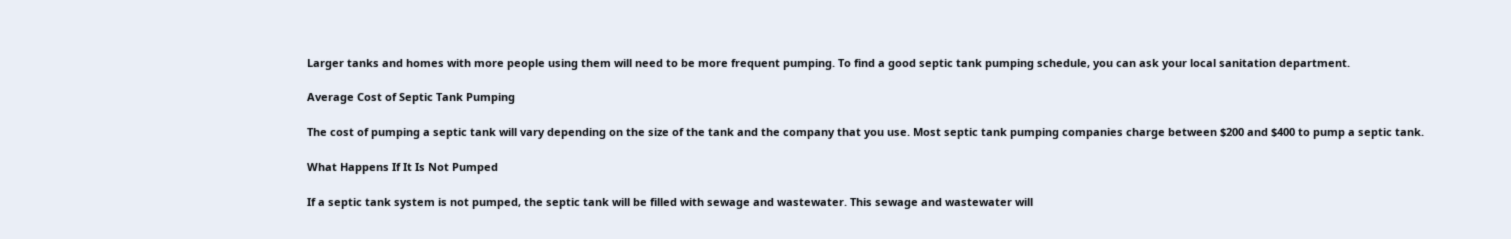Larger tanks and homes with more people using them will need to be more frequent pumping. To find a good septic tank pumping schedule, you can ask your local sanitation department.

Average Cost of Septic Tank Pumping

The cost of pumping a septic tank will vary depending on the size of the tank and the company that you use. Most septic tank pumping companies charge between $200 and $400 to pump a septic tank.

What Happens If It Is Not Pumped

If a septic tank system is not pumped, the septic tank will be filled with sewage and wastewater. This sewage and wastewater will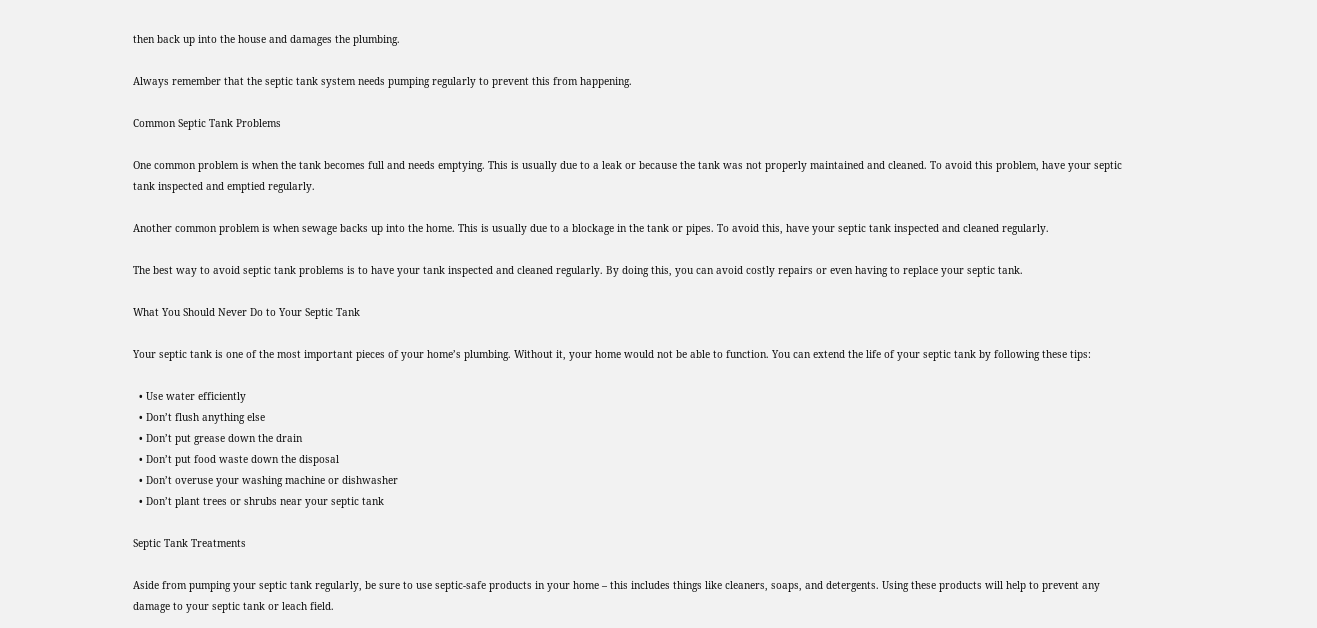then back up into the house and damages the plumbing.

Always remember that the septic tank system needs pumping regularly to prevent this from happening.

Common Septic Tank Problems

One common problem is when the tank becomes full and needs emptying. This is usually due to a leak or because the tank was not properly maintained and cleaned. To avoid this problem, have your septic tank inspected and emptied regularly.

Another common problem is when sewage backs up into the home. This is usually due to a blockage in the tank or pipes. To avoid this, have your septic tank inspected and cleaned regularly.

The best way to avoid septic tank problems is to have your tank inspected and cleaned regularly. By doing this, you can avoid costly repairs or even having to replace your septic tank.

What You Should Never Do to Your Septic Tank

Your septic tank is one of the most important pieces of your home’s plumbing. Without it, your home would not be able to function. You can extend the life of your septic tank by following these tips:

  • Use water efficiently
  • Don’t flush anything else
  • Don’t put grease down the drain
  • Don’t put food waste down the disposal
  • Don’t overuse your washing machine or dishwasher
  • Don’t plant trees or shrubs near your septic tank

Septic Tank Treatments

Aside from pumping your septic tank regularly, be sure to use septic-safe products in your home – this includes things like cleaners, soaps, and detergents. Using these products will help to prevent any damage to your septic tank or leach field.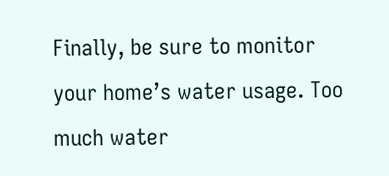Finally, be sure to monitor your home’s water usage. Too much water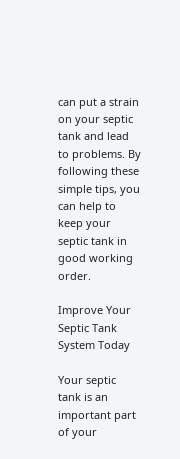can put a strain on your septic tank and lead to problems. By following these simple tips, you can help to keep your septic tank in good working order.

Improve Your Septic Tank System Today

Your septic tank is an important part of your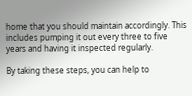home that you should maintain accordingly. This includes pumping it out every three to five years and having it inspected regularly.

By taking these steps, you can help to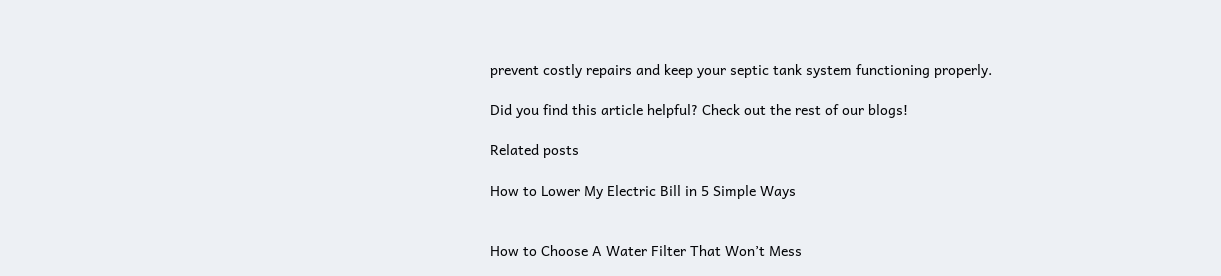prevent costly repairs and keep your septic tank system functioning properly.

Did you find this article helpful? Check out the rest of our blogs!

Related posts

How to Lower My Electric Bill in 5 Simple Ways


How to Choose A Water Filter That Won’t Mess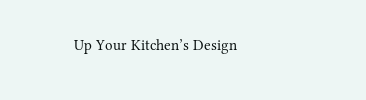Up Your Kitchen’s Design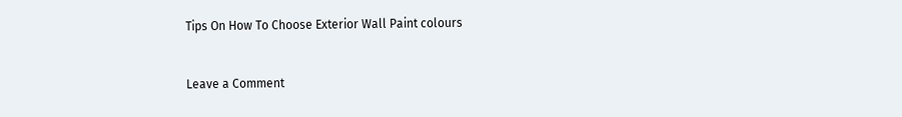Tips On How To Choose Exterior Wall Paint colours


Leave a Comment